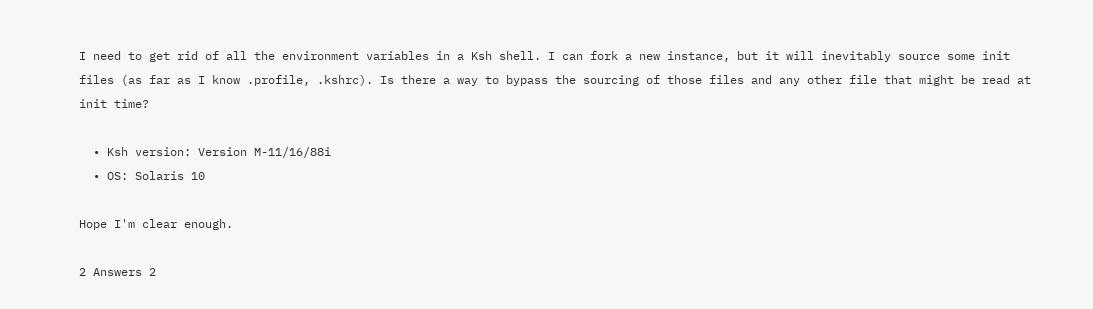I need to get rid of all the environment variables in a Ksh shell. I can fork a new instance, but it will inevitably source some init files (as far as I know .profile, .kshrc). Is there a way to bypass the sourcing of those files and any other file that might be read at init time?

  • Ksh version: Version M-11/16/88i
  • OS: Solaris 10

Hope I'm clear enough.

2 Answers 2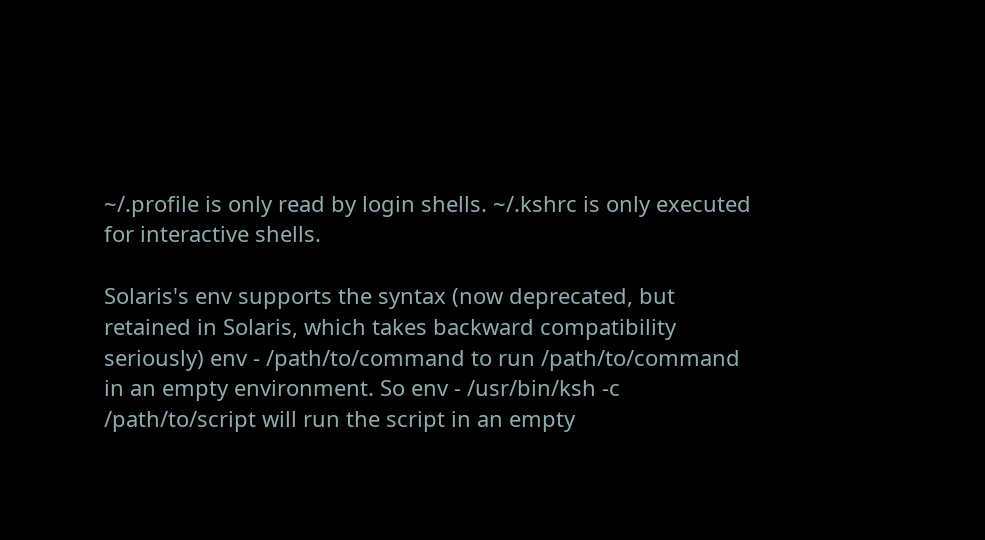~/.profile is only read by login shells. ~/.kshrc is only executed for interactive shells.

Solaris's env supports the syntax (now deprecated, but retained in Solaris, which takes backward compatibility seriously) env - /path/to/command to run /path/to/command in an empty environment. So env - /usr/bin/ksh -c /path/to/script will run the script in an empty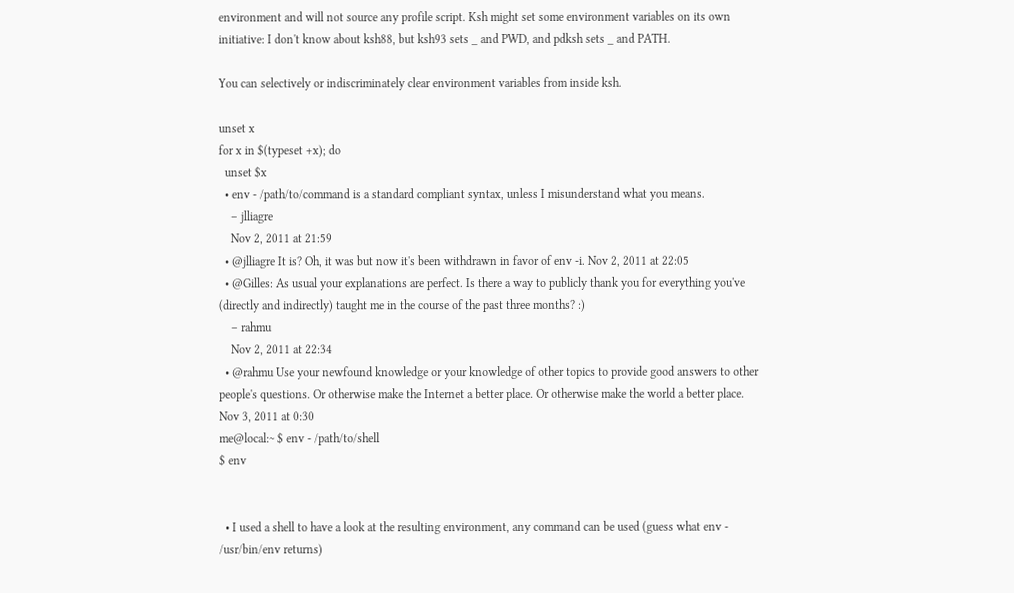environment and will not source any profile script. Ksh might set some environment variables on its own initiative: I don't know about ksh88, but ksh93 sets _ and PWD, and pdksh sets _ and PATH.

You can selectively or indiscriminately clear environment variables from inside ksh.

unset x
for x in $(typeset +x); do
  unset $x
  • env - /path/to/command is a standard compliant syntax, unless I misunderstand what you means.
    – jlliagre
    Nov 2, 2011 at 21:59
  • @jlliagre It is? Oh, it was but now it's been withdrawn in favor of env -i. Nov 2, 2011 at 22:05
  • @Gilles: As usual your explanations are perfect. Is there a way to publicly thank you for everything you've (directly and indirectly) taught me in the course of the past three months? :)
    – rahmu
    Nov 2, 2011 at 22:34
  • @rahmu Use your newfound knowledge or your knowledge of other topics to provide good answers to other people's questions. Or otherwise make the Internet a better place. Or otherwise make the world a better place. Nov 3, 2011 at 0:30
me@local:~ $ env - /path/to/shell
$ env


  • I used a shell to have a look at the resulting environment, any command can be used (guess what env - /usr/bin/env returns)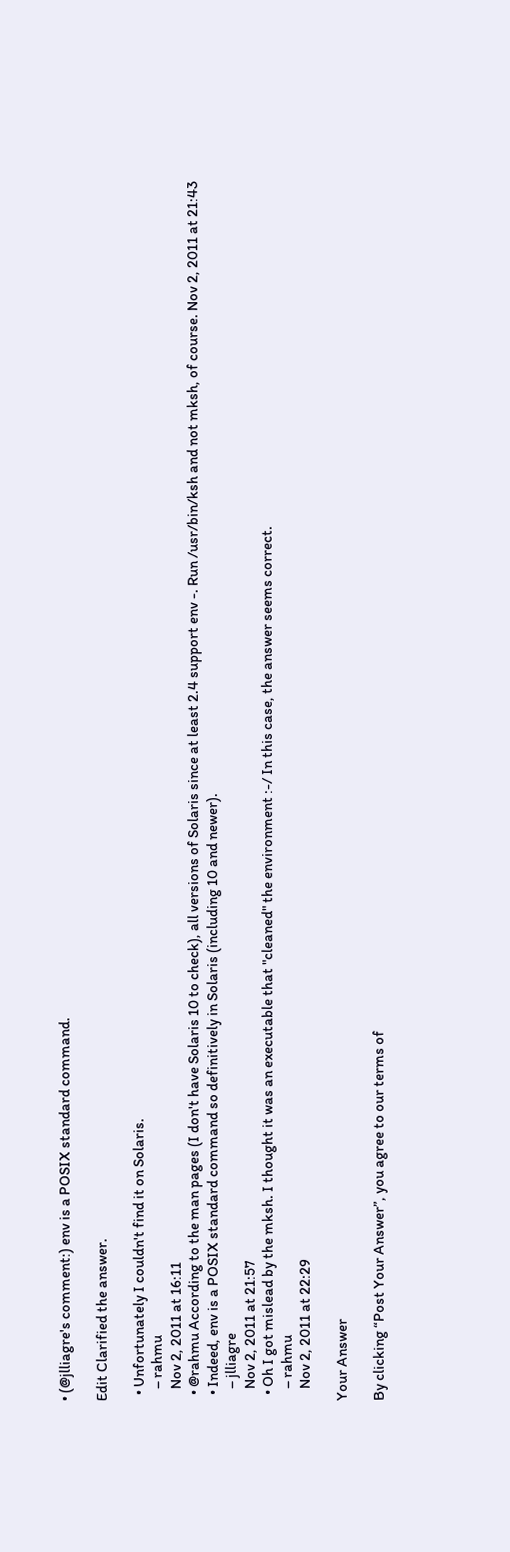• (@jlliagre's comment:) env is a POSIX standard command.

Edit Clarified the answer.

  • Unfortunately I couldn't find it on Solaris.
    – rahmu
    Nov 2, 2011 at 16:11
  • @rahmu According to the man pages (I don't have Solaris 10 to check), all versions of Solaris since at least 2.4 support env -. Run /usr/bin/ksh and not mksh, of course. Nov 2, 2011 at 21:43
  • Indeed, env is a POSIX standard command so definitively in Solaris (including 10 and newer).
    – jlliagre
    Nov 2, 2011 at 21:57
  • Oh I got mislead by the mksh. I thought it was an executable that "cleaned" the environment :-/ In this case, the answer seems correct.
    – rahmu
    Nov 2, 2011 at 22:29

Your Answer

By clicking “Post Your Answer”, you agree to our terms of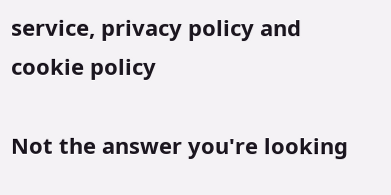service, privacy policy and cookie policy

Not the answer you're looking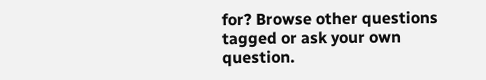for? Browse other questions tagged or ask your own question.